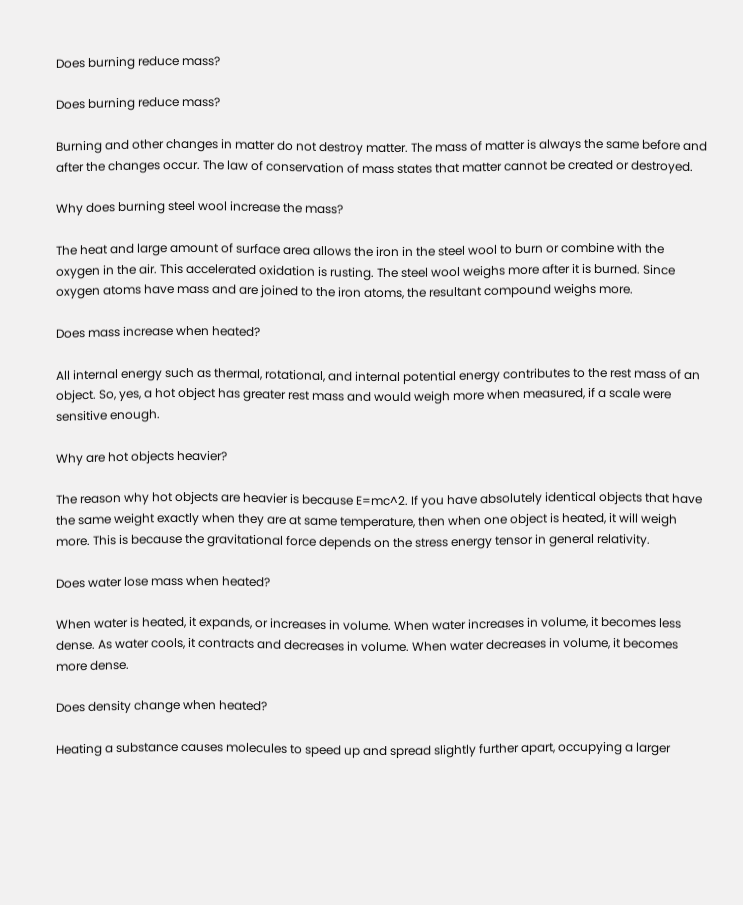Does burning reduce mass?

Does burning reduce mass?

Burning and other changes in matter do not destroy matter. The mass of matter is always the same before and after the changes occur. The law of conservation of mass states that matter cannot be created or destroyed.

Why does burning steel wool increase the mass?

The heat and large amount of surface area allows the iron in the steel wool to burn or combine with the oxygen in the air. This accelerated oxidation is rusting. The steel wool weighs more after it is burned. Since oxygen atoms have mass and are joined to the iron atoms, the resultant compound weighs more.

Does mass increase when heated?

All internal energy such as thermal, rotational, and internal potential energy contributes to the rest mass of an object. So, yes, a hot object has greater rest mass and would weigh more when measured, if a scale were sensitive enough.

Why are hot objects heavier?

The reason why hot objects are heavier is because E=mc^2. If you have absolutely identical objects that have the same weight exactly when they are at same temperature, then when one object is heated, it will weigh more. This is because the gravitational force depends on the stress energy tensor in general relativity.

Does water lose mass when heated?

When water is heated, it expands, or increases in volume. When water increases in volume, it becomes less dense. As water cools, it contracts and decreases in volume. When water decreases in volume, it becomes more dense.

Does density change when heated?

Heating a substance causes molecules to speed up and spread slightly further apart, occupying a larger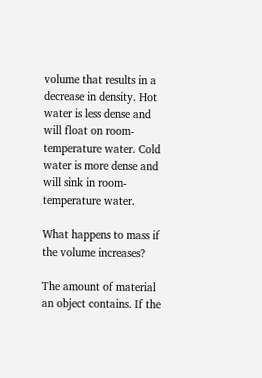volume that results in a decrease in density. Hot water is less dense and will float on room-temperature water. Cold water is more dense and will sink in room-temperature water.

What happens to mass if the volume increases?

The amount of material an object contains. If the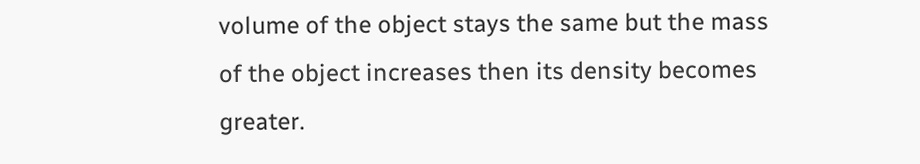volume of the object stays the same but the mass of the object increases then its density becomes greater.